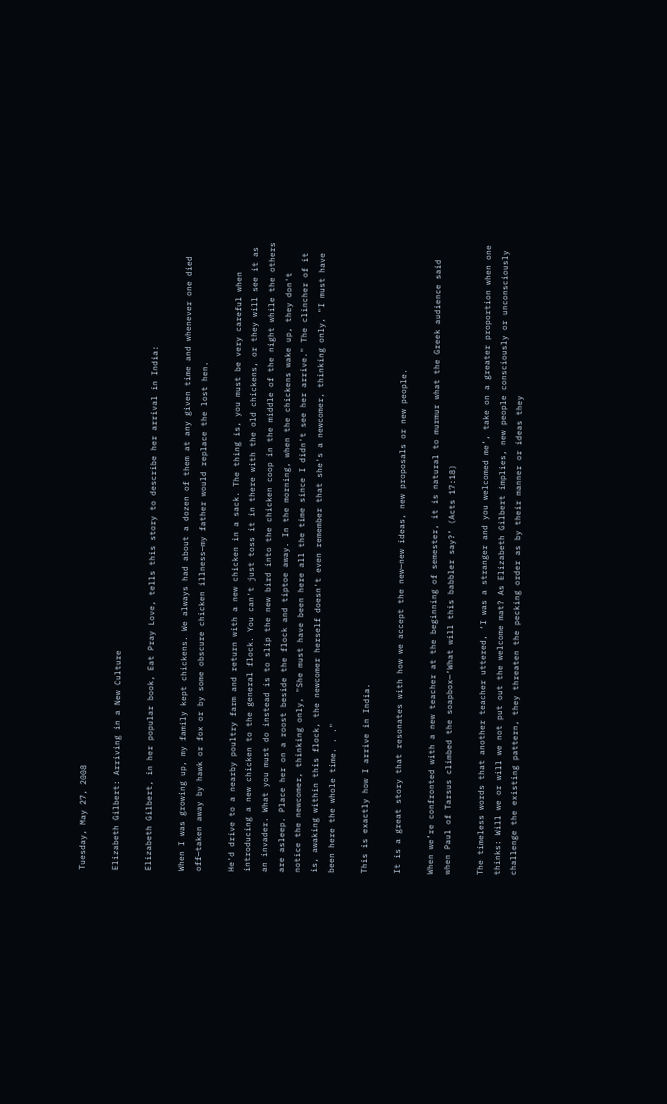Tuesday, May 27, 2008

Elizabeth Gilbert: Arriving in a New Culture

Elizabeth Gilbert, in her popular book, Eat Pray Love, tells this story to describe her arrival in India:

When I was growing up, my family kept chickens. We always had about a dozen of them at any given time and whenever one died off—taken away by hawk or fox or by some obscure chicken illness—my father would replace the lost hen.

He'd drive to a nearby poultry farm and return with a new chicken in a sack. The thing is, you must be very careful when introducing a new chicken to the general flock. You can't just toss it in there with the old chickens, or they will see it as an invader. What you must do instead is to slip the new bird into the chicken coop in the middle of the night while the others are asleep. Place her on a roost beside the flock and tiptoe away. In the morning, when the chickens wake up, they don't notice the newcomer, thinking only, "She must have been here all the time since I didn't see her arrive." The clincher of it is, awaking within this flock, the newcomer herself doesn't even remember that she's a newcomer, thinking only, "I must have been here the whole time. . ."

This is exactly how I arrive in India.

It is a great story that resonates with how we accept the new—new ideas, new proposals or new people.

When we’re confronted with a new teacher at the beginning of semester, it is natural to murmur what the Greek audience said when Paul of Tarsus climbed the soapbox—‘What will this babbler say?’ (Acts 17:18)

The timeless words that another teacher uttered, ‘I was a stranger and you welcomed me’, take on a greater proportion when one thinks: Will we or will we not put out the welcome mat? As Elizabeth Gilbert implies, new people consciously or unconsciously challenge the existing pattern, they threaten the pecking order as by their manner or ideas they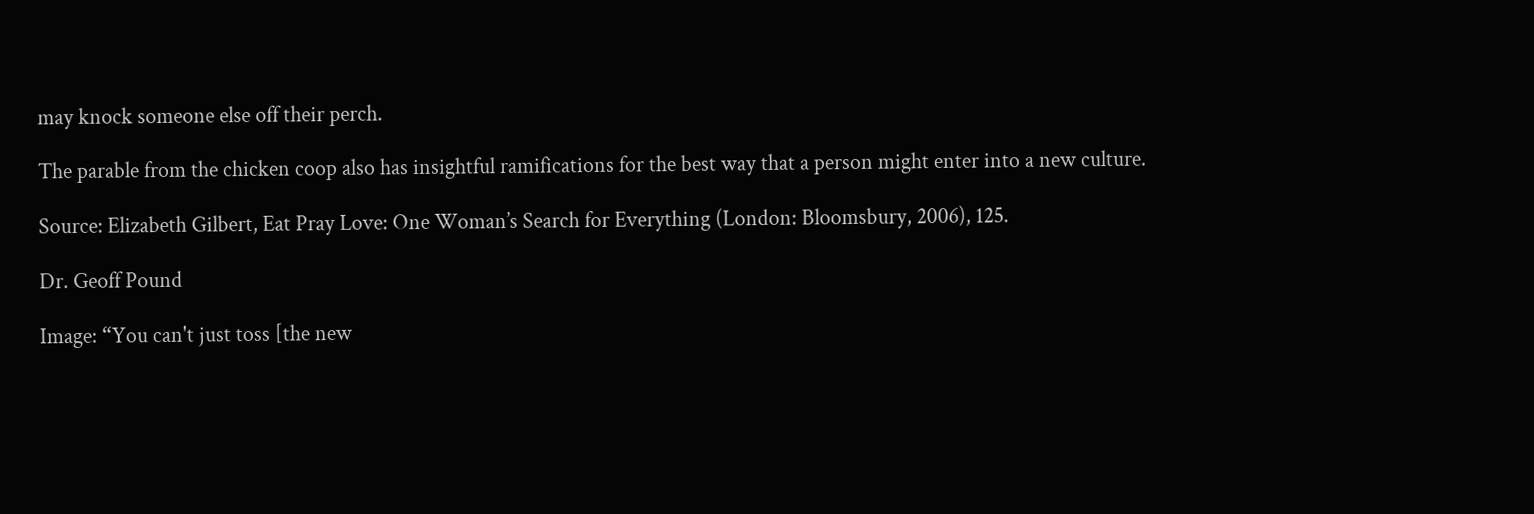may knock someone else off their perch.

The parable from the chicken coop also has insightful ramifications for the best way that a person might enter into a new culture.

Source: Elizabeth Gilbert, Eat Pray Love: One Woman’s Search for Everything (London: Bloomsbury, 2006), 125.

Dr. Geoff Pound

Image: “You can't just toss [the new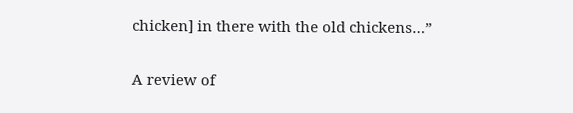chicken] in there with the old chickens…”

A review of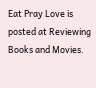Eat Pray Love is posted at Reviewing Books and Movies.